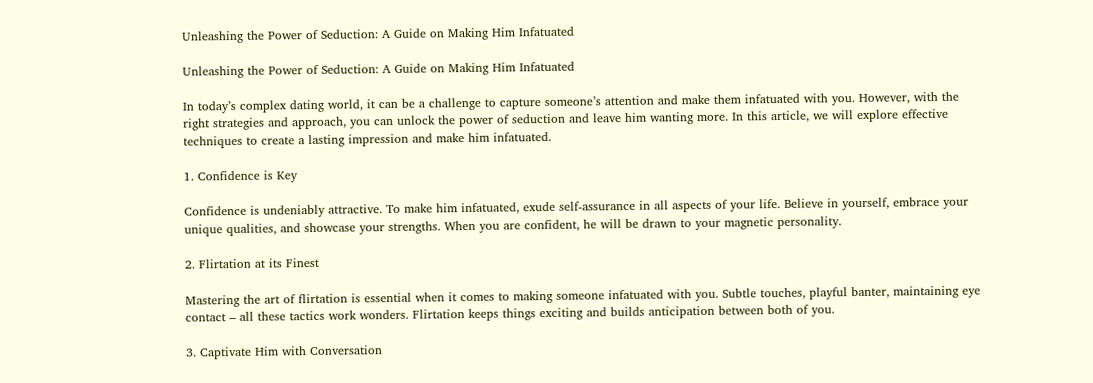Unleashing the Power of Seduction: A Guide on Making Him Infatuated

Unleashing the Power of Seduction: A Guide on Making Him Infatuated

In today’s complex dating world, it can be a challenge to capture someone’s attention and make them infatuated with you. However, with the right strategies and approach, you can unlock the power of seduction and leave him wanting more. In this article, we will explore effective techniques to create a lasting impression and make him infatuated.

1. Confidence is Key

Confidence is undeniably attractive. To make him infatuated, exude self-assurance in all aspects of your life. Believe in yourself, embrace your unique qualities, and showcase your strengths. When you are confident, he will be drawn to your magnetic personality.

2. Flirtation at its Finest

Mastering the art of flirtation is essential when it comes to making someone infatuated with you. Subtle touches, playful banter, maintaining eye contact – all these tactics work wonders. Flirtation keeps things exciting and builds anticipation between both of you.

3. Captivate Him with Conversation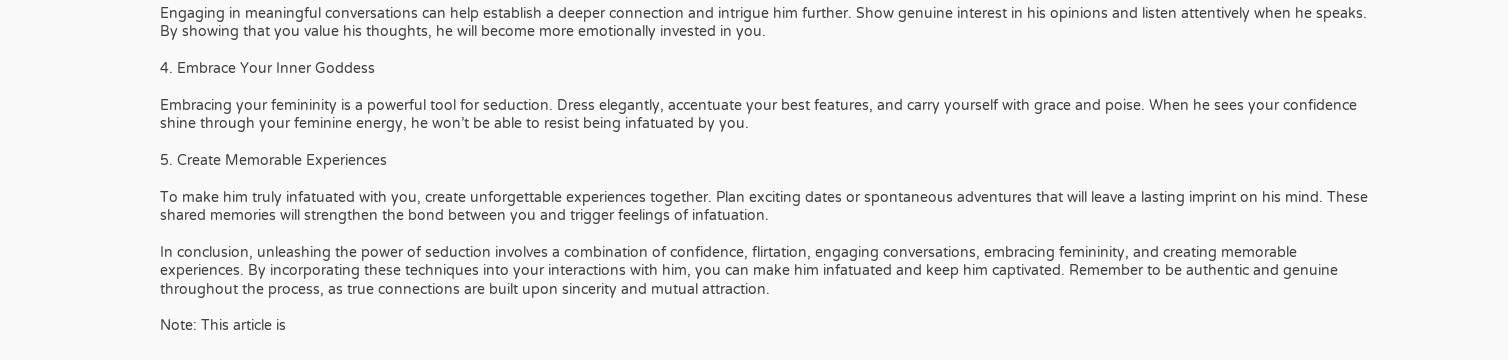Engaging in meaningful conversations can help establish a deeper connection and intrigue him further. Show genuine interest in his opinions and listen attentively when he speaks. By showing that you value his thoughts, he will become more emotionally invested in you.

4. Embrace Your Inner Goddess

Embracing your femininity is a powerful tool for seduction. Dress elegantly, accentuate your best features, and carry yourself with grace and poise. When he sees your confidence shine through your feminine energy, he won’t be able to resist being infatuated by you.

5. Create Memorable Experiences

To make him truly infatuated with you, create unforgettable experiences together. Plan exciting dates or spontaneous adventures that will leave a lasting imprint on his mind. These shared memories will strengthen the bond between you and trigger feelings of infatuation.

In conclusion, unleashing the power of seduction involves a combination of confidence, flirtation, engaging conversations, embracing femininity, and creating memorable experiences. By incorporating these techniques into your interactions with him, you can make him infatuated and keep him captivated. Remember to be authentic and genuine throughout the process, as true connections are built upon sincerity and mutual attraction.

Note: This article is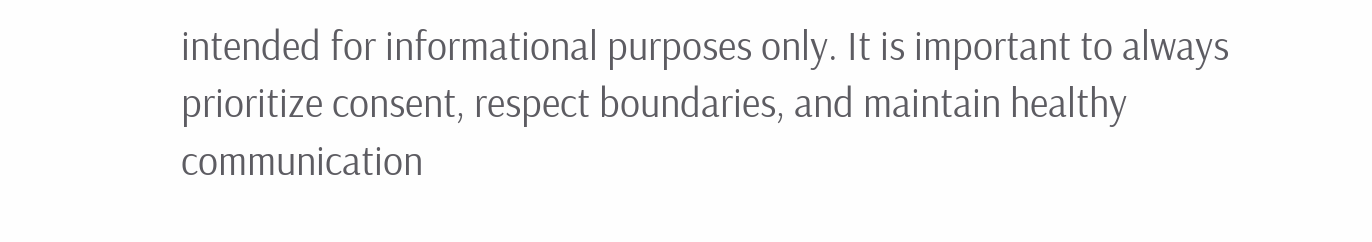intended for informational purposes only. It is important to always prioritize consent, respect boundaries, and maintain healthy communication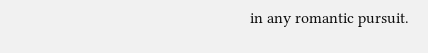in any romantic pursuit.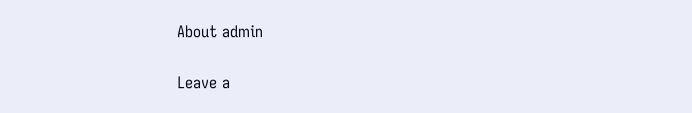About admin

Leave a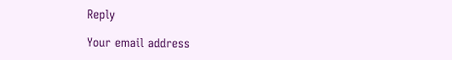Reply

Your email address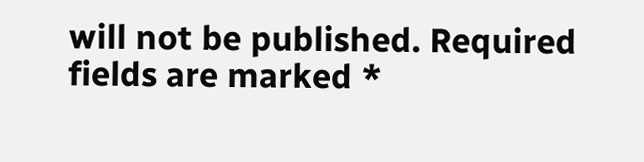will not be published. Required fields are marked *